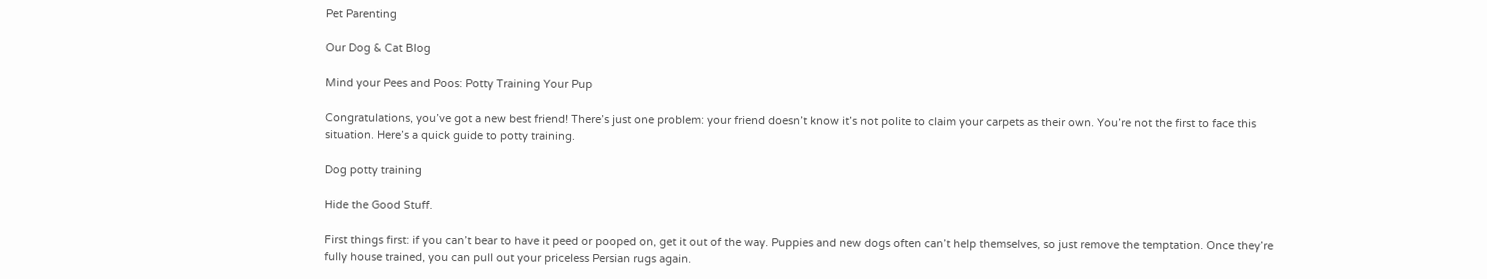Pet Parenting

Our Dog & Cat Blog

Mind your Pees and Poos: Potty Training Your Pup

Congratulations, you’ve got a new best friend! There’s just one problem: your friend doesn’t know it’s not polite to claim your carpets as their own. You’re not the first to face this situation. Here’s a quick guide to potty training.

Dog potty training

Hide the Good Stuff.

First things first: if you can’t bear to have it peed or pooped on, get it out of the way. Puppies and new dogs often can’t help themselves, so just remove the temptation. Once they’re fully house trained, you can pull out your priceless Persian rugs again.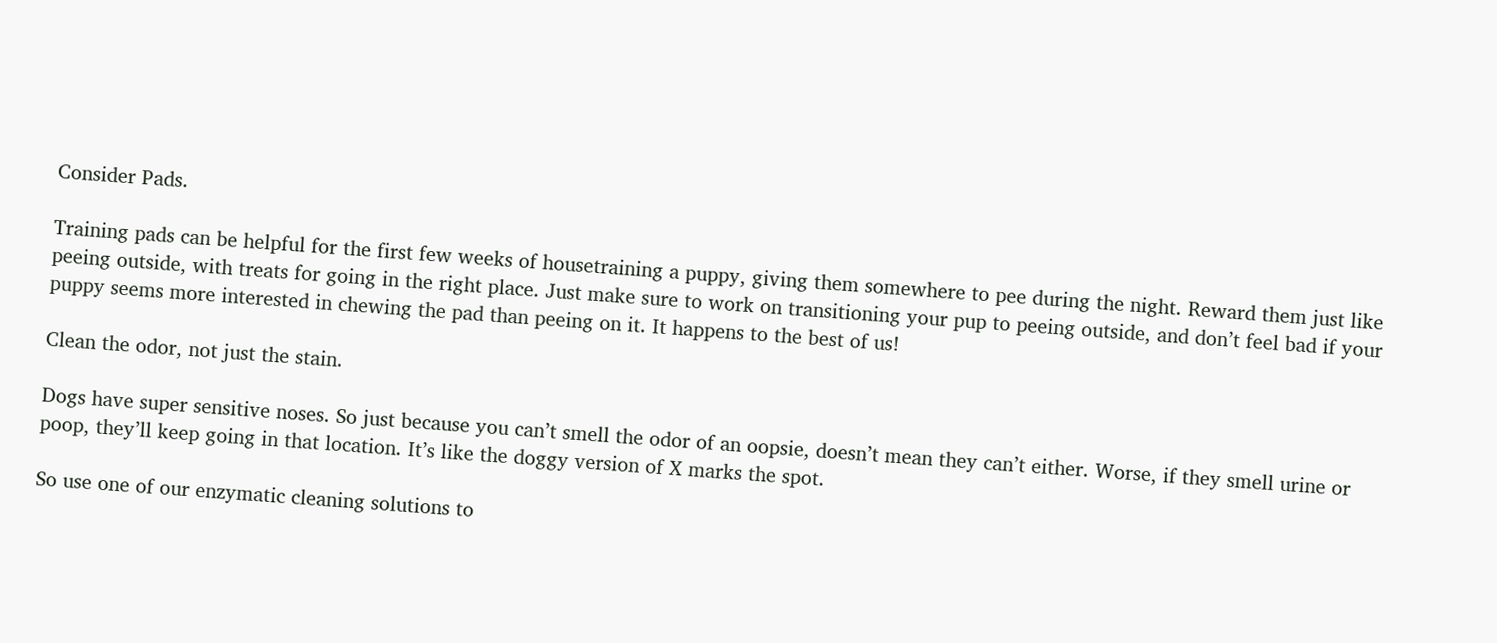Consider Pads.

Training pads can be helpful for the first few weeks of housetraining a puppy, giving them somewhere to pee during the night. Reward them just like peeing outside, with treats for going in the right place. Just make sure to work on transitioning your pup to peeing outside, and don’t feel bad if your puppy seems more interested in chewing the pad than peeing on it. It happens to the best of us!

Clean the odor, not just the stain.

Dogs have super sensitive noses. So just because you can’t smell the odor of an oopsie, doesn’t mean they can’t either. Worse, if they smell urine or poop, they’ll keep going in that location. It’s like the doggy version of X marks the spot.

So use one of our enzymatic cleaning solutions to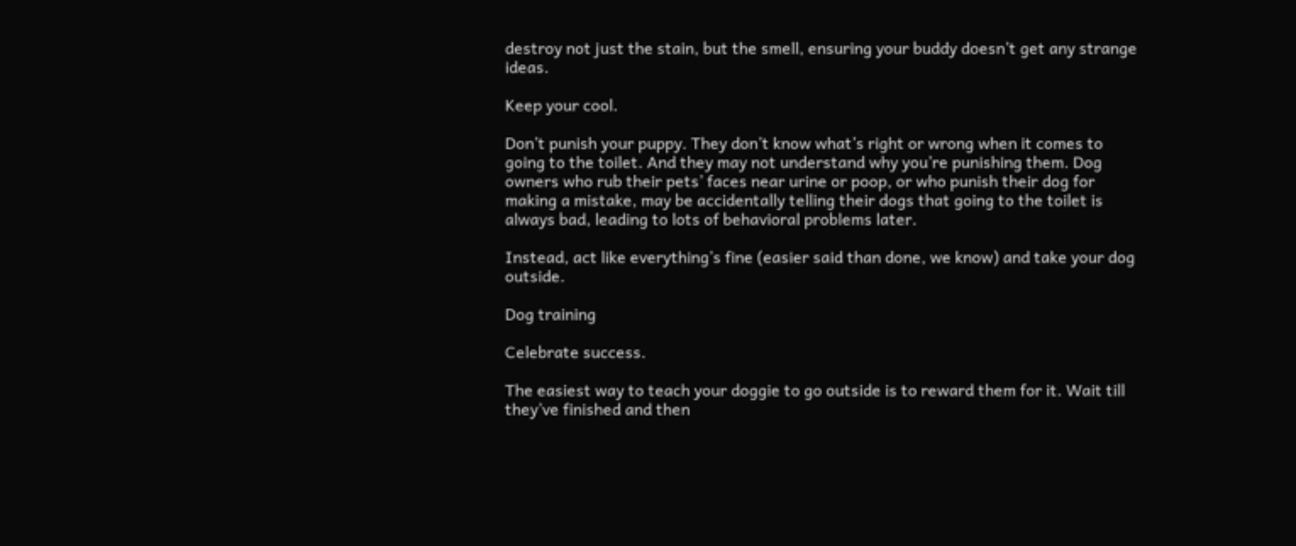destroy not just the stain, but the smell, ensuring your buddy doesn’t get any strange ideas.

Keep your cool.

Don’t punish your puppy. They don’t know what’s right or wrong when it comes to going to the toilet. And they may not understand why you’re punishing them. Dog owners who rub their pets’ faces near urine or poop, or who punish their dog for making a mistake, may be accidentally telling their dogs that going to the toilet is always bad, leading to lots of behavioral problems later.

Instead, act like everything’s fine (easier said than done, we know) and take your dog outside.

Dog training

Celebrate success.

The easiest way to teach your doggie to go outside is to reward them for it. Wait till they’ve finished and then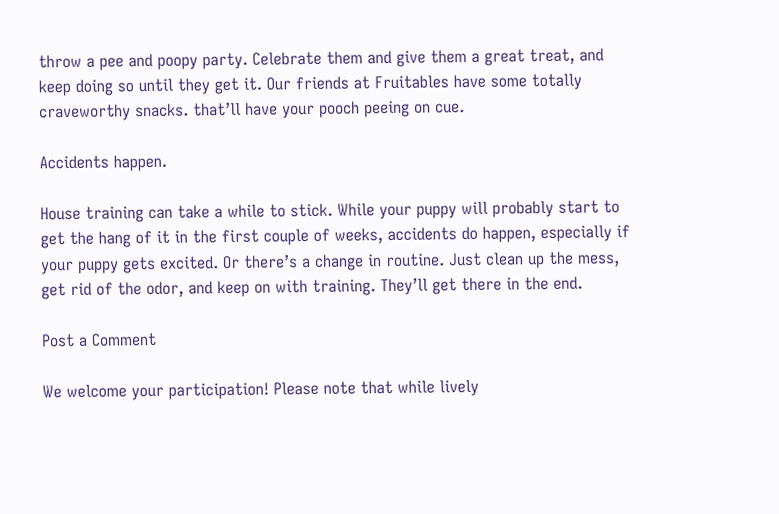throw a pee and poopy party. Celebrate them and give them a great treat, and keep doing so until they get it. Our friends at Fruitables have some totally craveworthy snacks. that’ll have your pooch peeing on cue.

Accidents happen.

House training can take a while to stick. While your puppy will probably start to get the hang of it in the first couple of weeks, accidents do happen, especially if your puppy gets excited. Or there’s a change in routine. Just clean up the mess, get rid of the odor, and keep on with training. They’ll get there in the end.

Post a Comment

We welcome your participation! Please note that while lively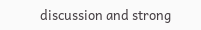discussion and strong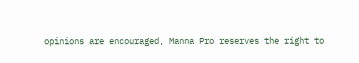opinions are encouraged, Manna Pro reserves the right to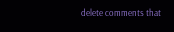delete comments that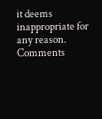it deems inappropriate for any reason. Comments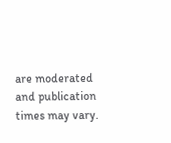are moderated and publication times may vary.